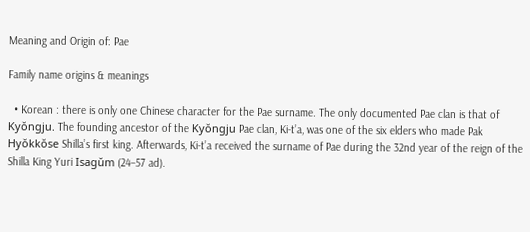Meaning and Origin of: Pae

Family name origins & meanings

  • Korean : there is only one Chinese character for the Pae surname. The only documented Pae clan is that of Kyŏngju. The founding ancestor of the Kyŏngju Pae clan, Ki-t’a, was one of the six elders who made Pak Hyŏkkŏse Shilla’s first king. Afterwards, Ki-t’a received the surname of Pae during the 32nd year of the reign of the Shilla King Yuri Isagŭm (24–57 ad).